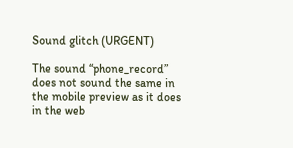Sound glitch (URGENT)

The sound “phone_record” does not sound the same in the mobile preview as it does in the web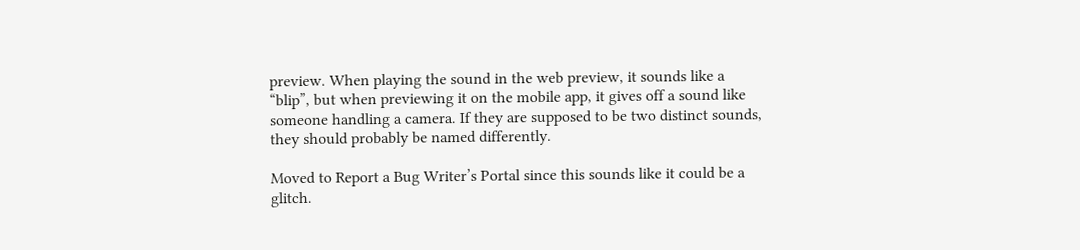preview. When playing the sound in the web preview, it sounds like a “blip”, but when previewing it on the mobile app, it gives off a sound like someone handling a camera. If they are supposed to be two distinct sounds, they should probably be named differently.

Moved to Report a Bug Writer’s Portal since this sounds like it could be a glitch.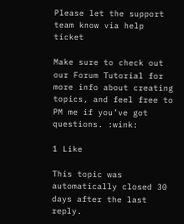Please let the support team know via help ticket

Make sure to check out our Forum Tutorial for more info about creating topics, and feel free to PM me if you’ve got questions. :wink:

1 Like

This topic was automatically closed 30 days after the last reply.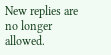New replies are no longer allowed.